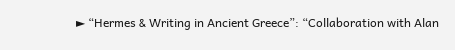► “Hermes & Writing in Ancient Greece”: “Collaboration with Alan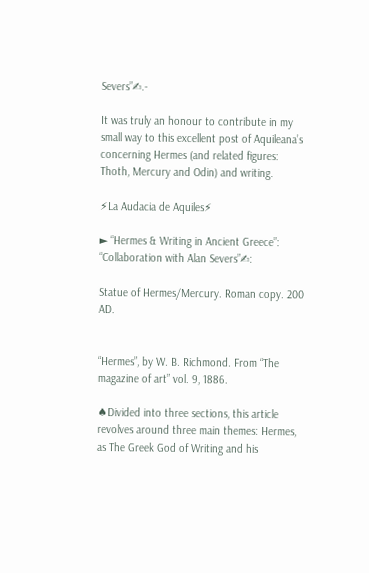Severs”✍.-

It was truly an honour to contribute in my small way to this excellent post of Aquileana’s concerning Hermes (and related figures: Thoth, Mercury and Odin) and writing.

⚡La Audacia de Aquiles⚡

► “Hermes & Writing in Ancient Greece”: “Collaboration with Alan Severs”✍:

Statue of Hermes/Mercury. Roman copy. 200 AD.


“Hermes”, by W. B. Richmond. From “The magazine of art” vol. 9, 1886.

♠Divided into three sections, this article revolves around three main themes: Hermes, as The Greek God of Writing and his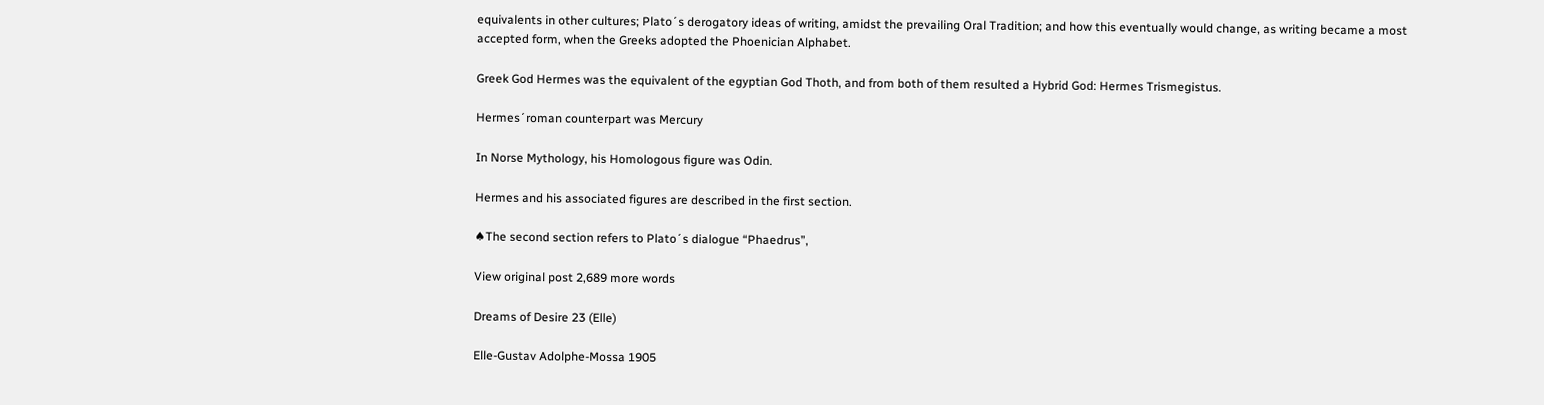equivalents in other cultures; Plato´s derogatory ideas of writing, amidst the prevailing Oral Tradition; and how this eventually would change, as writing became a most accepted form, when the Greeks adopted the Phoenician Alphabet.

Greek God Hermes was the equivalent of the egyptian God Thoth, and from both of them resulted a Hybrid God: Hermes Trismegistus.

Hermes´roman counterpart was Mercury

In Norse Mythology, his Homologous figure was Odin.

Hermes and his associated figures are described in the first section.

♠The second section refers to Plato´s dialogue “Phaedrus”,

View original post 2,689 more words

Dreams of Desire 23 (Elle)

Elle-Gustav Adolphe-Mossa 1905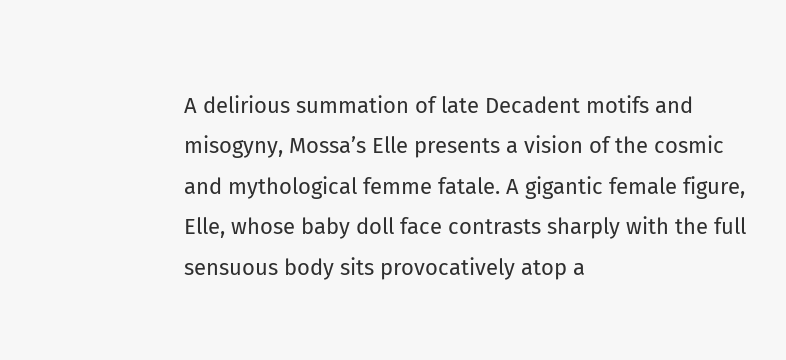A delirious summation of late Decadent motifs and misogyny, Mossa’s Elle presents a vision of the cosmic and mythological femme fatale. A gigantic female figure, Elle, whose baby doll face contrasts sharply with the full sensuous body sits provocatively atop a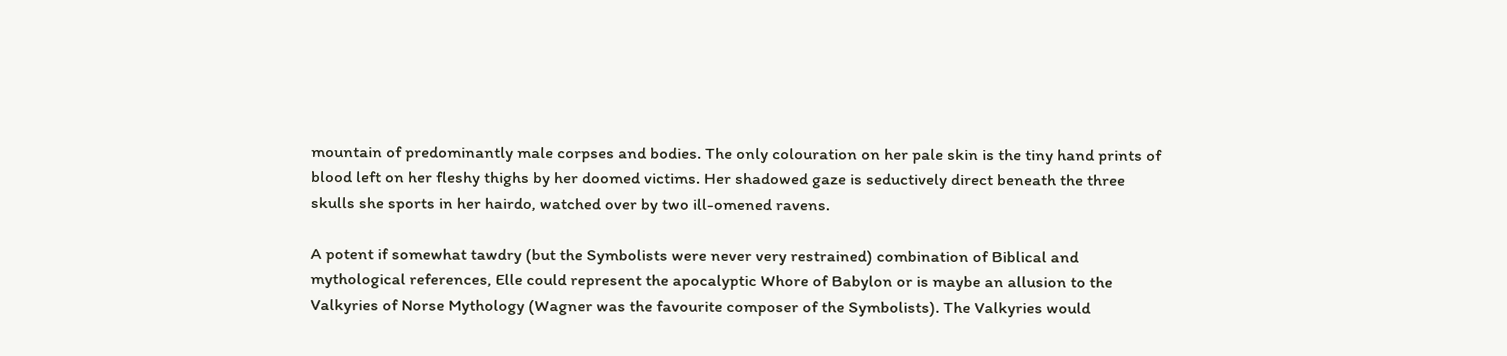mountain of predominantly male corpses and bodies. The only colouration on her pale skin is the tiny hand prints of blood left on her fleshy thighs by her doomed victims. Her shadowed gaze is seductively direct beneath the three skulls she sports in her hairdo, watched over by two ill-omened ravens.

A potent if somewhat tawdry (but the Symbolists were never very restrained) combination of Biblical and mythological references, Elle could represent the apocalyptic Whore of Babylon or is maybe an allusion to the Valkyries of Norse Mythology (Wagner was the favourite composer of the Symbolists). The Valkyries would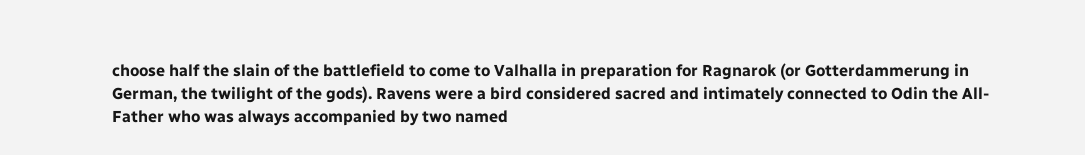choose half the slain of the battlefield to come to Valhalla in preparation for Ragnarok (or Gotterdammerung in German, the twilight of the gods). Ravens were a bird considered sacred and intimately connected to Odin the All-Father who was always accompanied by two named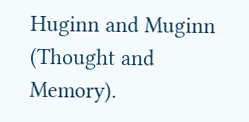Huginn and Muginn (Thought and Memory).